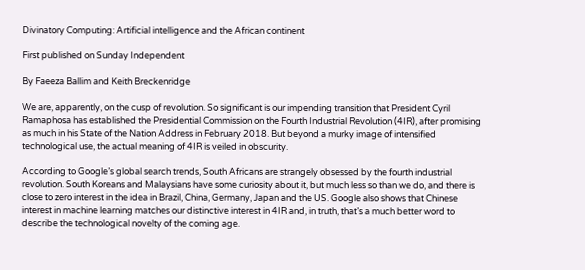Divinatory Computing: Artificial intelligence and the African continent

First published on Sunday Independent

By Faeeza Ballim and Keith Breckenridge

We are, apparently, on the cusp of revolution. So significant is our impending transition that President Cyril Ramaphosa has established the Presidential Commission on the Fourth Industrial Revolution (4IR), after promising as much in his State of the Nation Address in February 2018. But beyond a murky image of intensified technological use, the actual meaning of 4IR is veiled in obscurity.

According to Google’s global search trends, South Africans are strangely obsessed by the fourth industrial revolution. South Koreans and Malaysians have some curiosity about it, but much less so than we do, and there is close to zero interest in the idea in Brazil, China, Germany, Japan and the US. Google also shows that Chinese interest in machine learning matches our distinctive interest in 4IR and, in truth, that’s a much better word to describe the technological novelty of the coming age.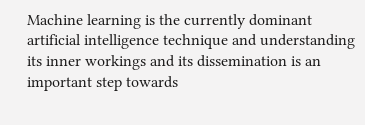Machine learning is the currently dominant artificial intelligence technique and understanding its inner workings and its dissemination is an important step towards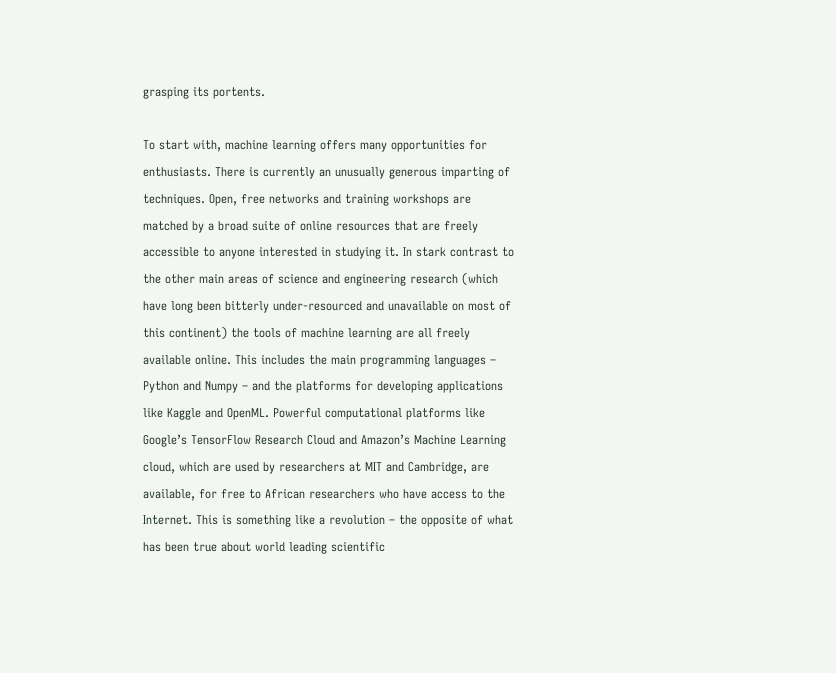grasping its portents.

To start with, machine learning offers many opportunities for enthusiasts. There is currently an unusually generous imparting of techniques. Open, free networks and training workshops are matched by a broad suite of online resources that are freely accessible to anyone interested in studying it. In stark contrast to the other main areas of science and engineering research (which have long been bitterly under-resourced and unavailable on most of this continent) the tools of machine learning are all freely available online. This includes the main programming languages – Python and Numpy – and the platforms for developing applications like Kaggle and OpenML. Powerful computational platforms like Google’s TensorFlow Research Cloud and Amazon’s Machine Learning cloud, which are used by researchers at MIT and Cambridge, are available, for free to African researchers who have access to the Internet. This is something like a revolution – the opposite of what has been true about world leading scientific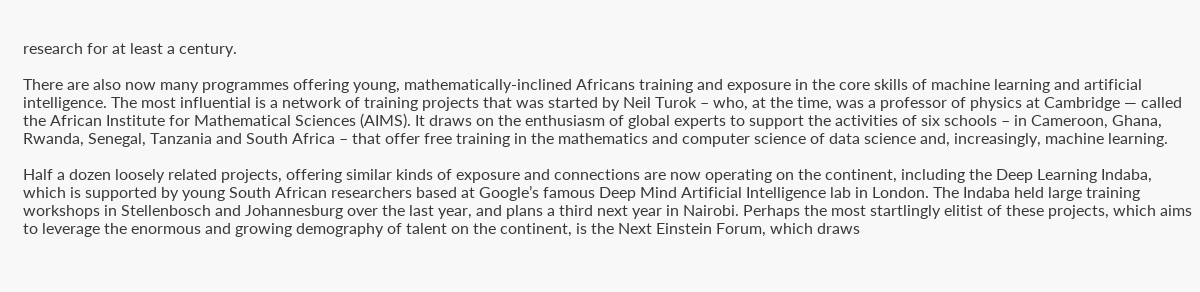research for at least a century.

There are also now many programmes offering young, mathematically-inclined Africans training and exposure in the core skills of machine learning and artificial intelligence. The most influential is a network of training projects that was started by Neil Turok – who, at the time, was a professor of physics at Cambridge — called the African Institute for Mathematical Sciences (AIMS). It draws on the enthusiasm of global experts to support the activities of six schools – in Cameroon, Ghana, Rwanda, Senegal, Tanzania and South Africa – that offer free training in the mathematics and computer science of data science and, increasingly, machine learning.

Half a dozen loosely related projects, offering similar kinds of exposure and connections are now operating on the continent, including the Deep Learning Indaba, which is supported by young South African researchers based at Google’s famous Deep Mind Artificial Intelligence lab in London. The Indaba held large training workshops in Stellenbosch and Johannesburg over the last year, and plans a third next year in Nairobi. Perhaps the most startlingly elitist of these projects, which aims to leverage the enormous and growing demography of talent on the continent, is the Next Einstein Forum, which draws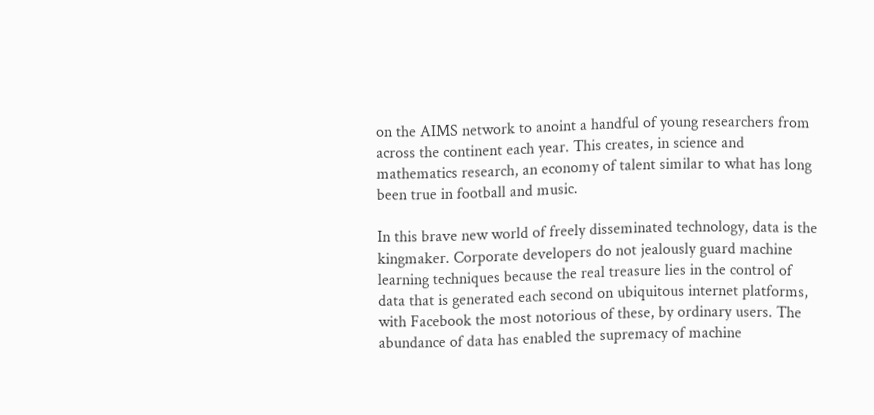on the AIMS network to anoint a handful of young researchers from across the continent each year. This creates, in science and mathematics research, an economy of talent similar to what has long been true in football and music.

In this brave new world of freely disseminated technology, data is the kingmaker. Corporate developers do not jealously guard machine learning techniques because the real treasure lies in the control of data that is generated each second on ubiquitous internet platforms, with Facebook the most notorious of these, by ordinary users. The abundance of data has enabled the supremacy of machine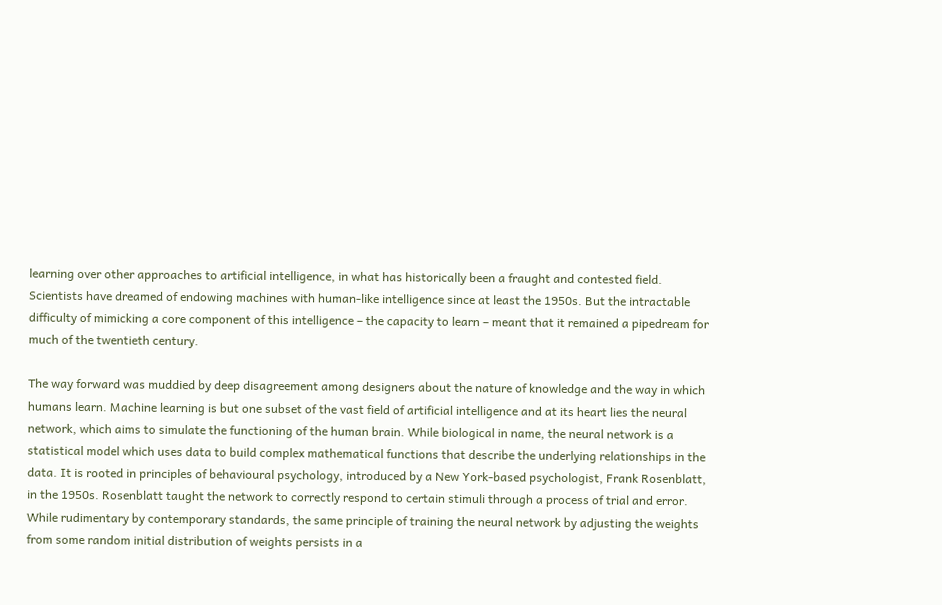learning over other approaches to artificial intelligence, in what has historically been a fraught and contested field. Scientists have dreamed of endowing machines with human-like intelligence since at least the 1950s. But the intractable difficulty of mimicking a core component of this intelligence – the capacity to learn – meant that it remained a pipedream for much of the twentieth century.

The way forward was muddied by deep disagreement among designers about the nature of knowledge and the way in which humans learn. Machine learning is but one subset of the vast field of artificial intelligence and at its heart lies the neural network, which aims to simulate the functioning of the human brain. While biological in name, the neural network is a statistical model which uses data to build complex mathematical functions that describe the underlying relationships in the data. It is rooted in principles of behavioural psychology, introduced by a New York-based psychologist, Frank Rosenblatt, in the 1950s. Rosenblatt taught the network to correctly respond to certain stimuli through a process of trial and error. While rudimentary by contemporary standards, the same principle of training the neural network by adjusting the weights from some random initial distribution of weights persists in a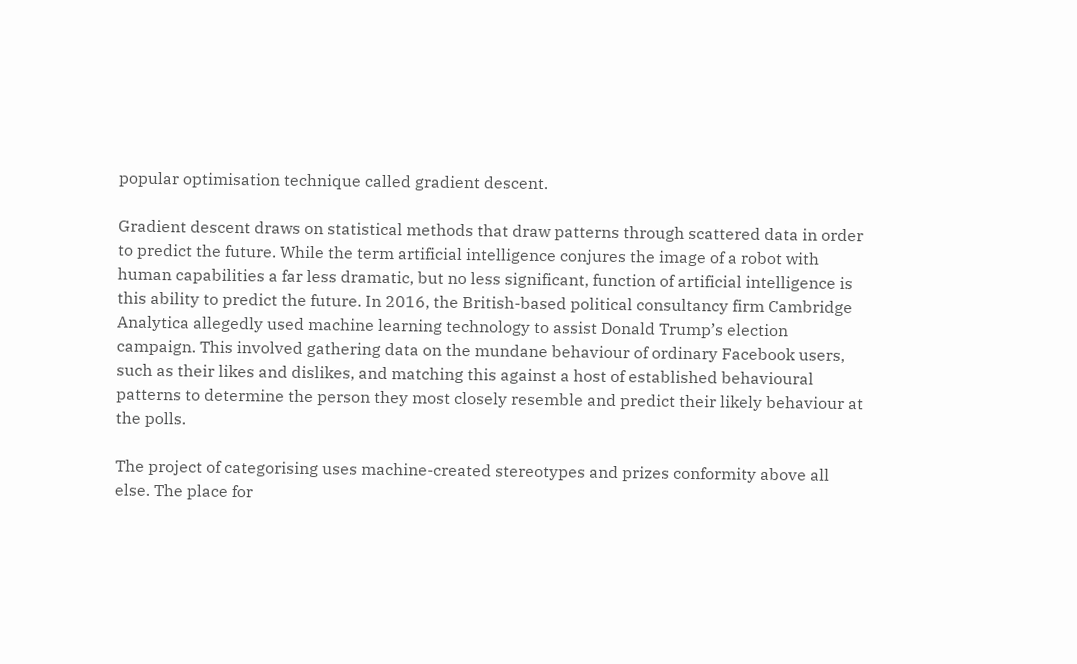popular optimisation technique called gradient descent.

Gradient descent draws on statistical methods that draw patterns through scattered data in order to predict the future. While the term artificial intelligence conjures the image of a robot with human capabilities a far less dramatic, but no less significant, function of artificial intelligence is this ability to predict the future. In 2016, the British-based political consultancy firm Cambridge Analytica allegedly used machine learning technology to assist Donald Trump’s election campaign. This involved gathering data on the mundane behaviour of ordinary Facebook users, such as their likes and dislikes, and matching this against a host of established behavioural patterns to determine the person they most closely resemble and predict their likely behaviour at the polls.

The project of categorising uses machine-created stereotypes and prizes conformity above all else. The place for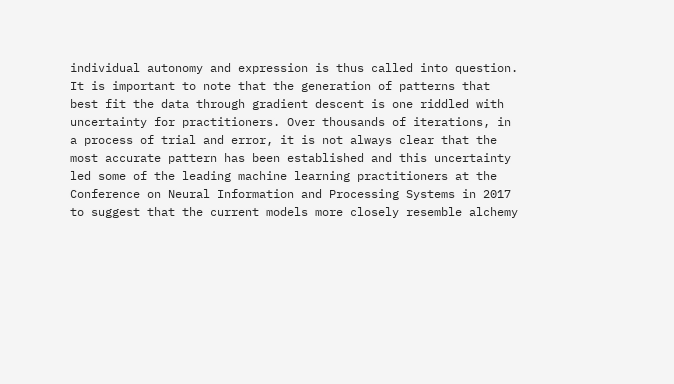individual autonomy and expression is thus called into question. It is important to note that the generation of patterns that best fit the data through gradient descent is one riddled with uncertainty for practitioners. Over thousands of iterations, in a process of trial and error, it is not always clear that the most accurate pattern has been established and this uncertainty led some of the leading machine learning practitioners at the Conference on Neural Information and Processing Systems in 2017 to suggest that the current models more closely resemble alchemy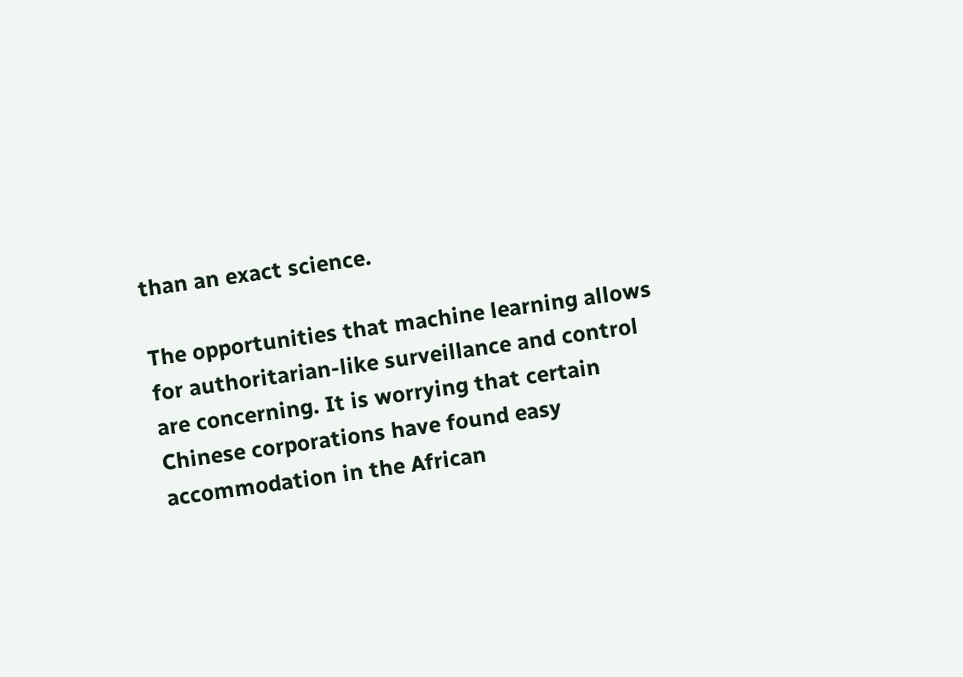than an exact science.

The opportunities that machine learning allows for authoritarian-like surveillance and control are concerning. It is worrying that certain Chinese corporations have found easy accommodation in the African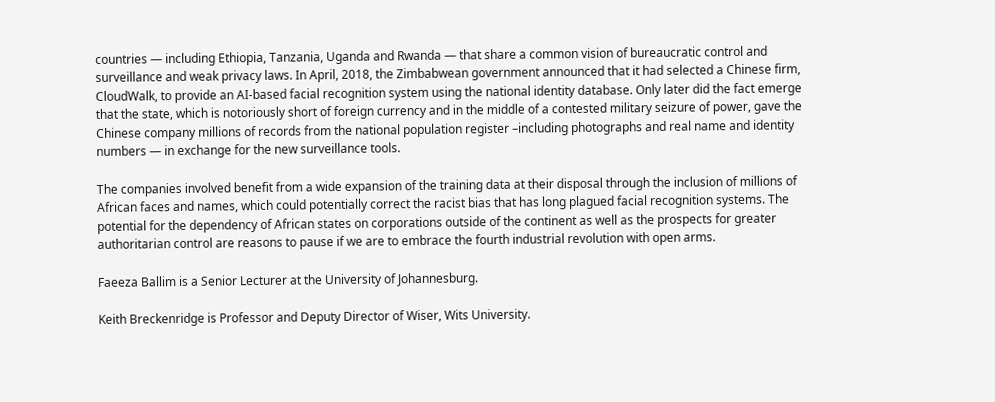countries — including Ethiopia, Tanzania, Uganda and Rwanda — that share a common vision of bureaucratic control and surveillance and weak privacy laws. In April, 2018, the Zimbabwean government announced that it had selected a Chinese firm, CloudWalk, to provide an AI-based facial recognition system using the national identity database. Only later did the fact emerge that the state, which is notoriously short of foreign currency and in the middle of a contested military seizure of power, gave the Chinese company millions of records from the national population register –including photographs and real name and identity numbers — in exchange for the new surveillance tools.

The companies involved benefit from a wide expansion of the training data at their disposal through the inclusion of millions of African faces and names, which could potentially correct the racist bias that has long plagued facial recognition systems. The potential for the dependency of African states on corporations outside of the continent as well as the prospects for greater authoritarian control are reasons to pause if we are to embrace the fourth industrial revolution with open arms.

Faeeza Ballim is a Senior Lecturer at the University of Johannesburg.

Keith Breckenridge is Professor and Deputy Director of Wiser, Wits University.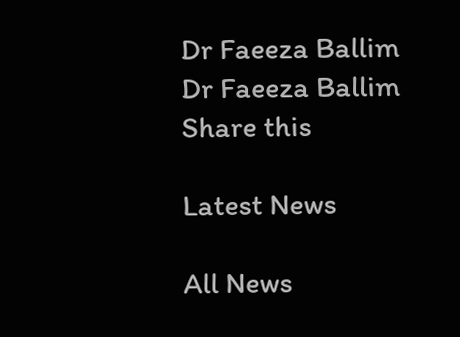Dr Faeeza Ballim
Dr Faeeza Ballim
Share this

Latest News

All News